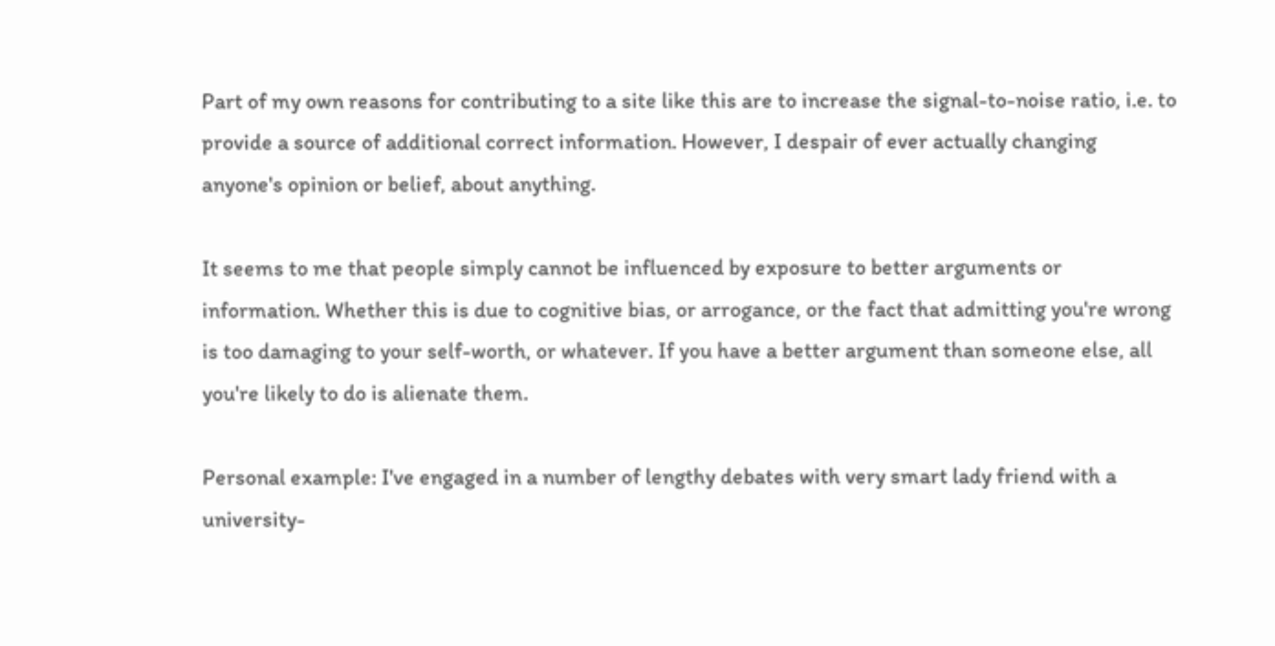Part of my own reasons for contributing to a site like this are to increase the signal-to-noise ratio, i.e. to provide a source of additional correct information. However, I despair of ever actually changing anyone's opinion or belief, about anything.

It seems to me that people simply cannot be influenced by exposure to better arguments or information. Whether this is due to cognitive bias, or arrogance, or the fact that admitting you're wrong is too damaging to your self-worth, or whatever. If you have a better argument than someone else, all you're likely to do is alienate them.

Personal example: I've engaged in a number of lengthy debates with very smart lady friend with a university-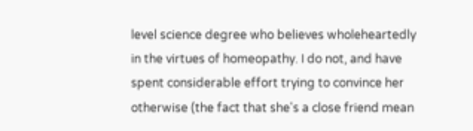level science degree who believes wholeheartedly in the virtues of homeopathy. I do not, and have spent considerable effort trying to convince her otherwise (the fact that she's a close friend mean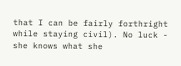that I can be fairly forthright while staying civil). No luck - she knows what she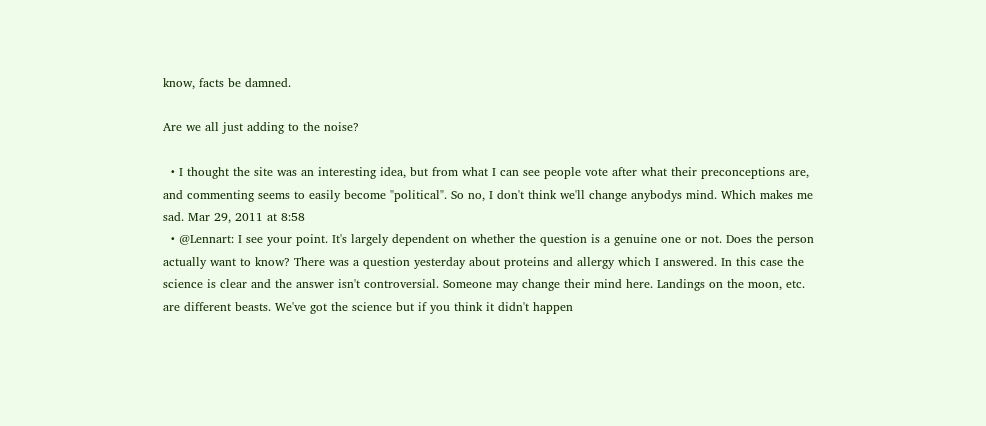know, facts be damned.

Are we all just adding to the noise?

  • I thought the site was an interesting idea, but from what I can see people vote after what their preconceptions are, and commenting seems to easily become "political". So no, I don't think we'll change anybodys mind. Which makes me sad. Mar 29, 2011 at 8:58
  • @Lennart: I see your point. It's largely dependent on whether the question is a genuine one or not. Does the person actually want to know? There was a question yesterday about proteins and allergy which I answered. In this case the science is clear and the answer isn't controversial. Someone may change their mind here. Landings on the moon, etc. are different beasts. We've got the science but if you think it didn't happen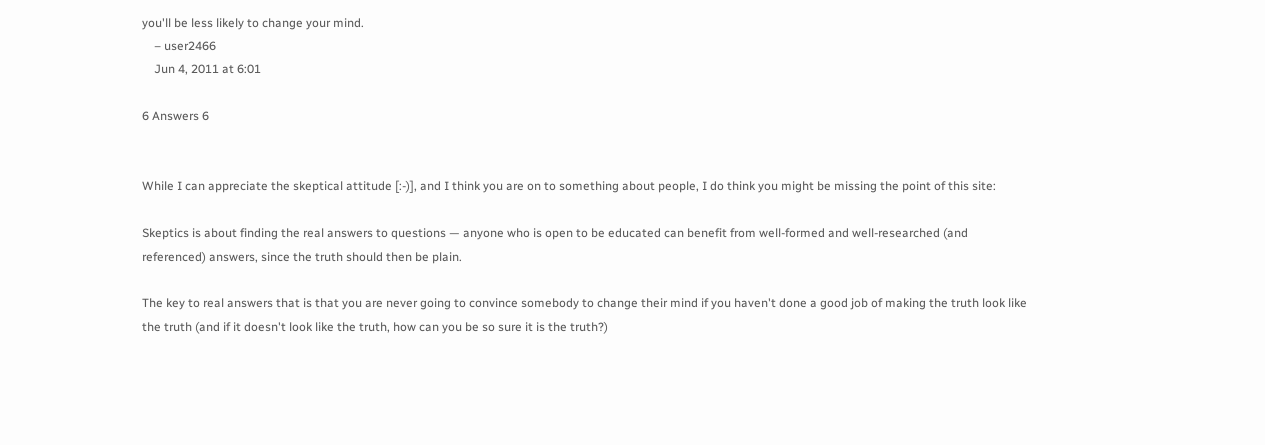you'll be less likely to change your mind.
    – user2466
    Jun 4, 2011 at 6:01

6 Answers 6


While I can appreciate the skeptical attitude [:-)], and I think you are on to something about people, I do think you might be missing the point of this site:

Skeptics is about finding the real answers to questions — anyone who is open to be educated can benefit from well-formed and well-researched (and referenced) answers, since the truth should then be plain.

The key to real answers that is that you are never going to convince somebody to change their mind if you haven't done a good job of making the truth look like the truth (and if it doesn't look like the truth, how can you be so sure it is the truth?)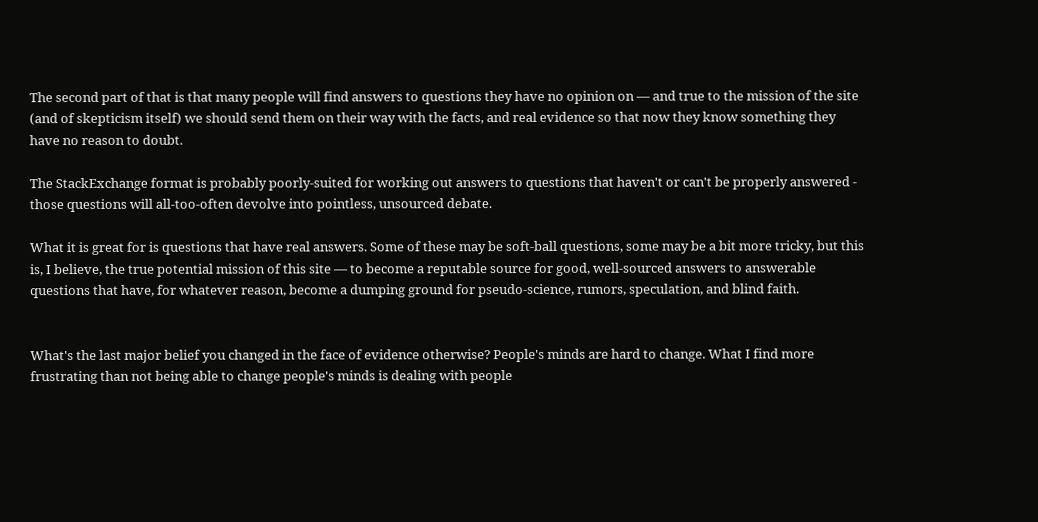The second part of that is that many people will find answers to questions they have no opinion on — and true to the mission of the site (and of skepticism itself) we should send them on their way with the facts, and real evidence so that now they know something they have no reason to doubt.

The StackExchange format is probably poorly-suited for working out answers to questions that haven't or can't be properly answered - those questions will all-too-often devolve into pointless, unsourced debate.

What it is great for is questions that have real answers. Some of these may be soft-ball questions, some may be a bit more tricky, but this is, I believe, the true potential mission of this site — to become a reputable source for good, well-sourced answers to answerable questions that have, for whatever reason, become a dumping ground for pseudo-science, rumors, speculation, and blind faith.


What's the last major belief you changed in the face of evidence otherwise? People's minds are hard to change. What I find more frustrating than not being able to change people's minds is dealing with people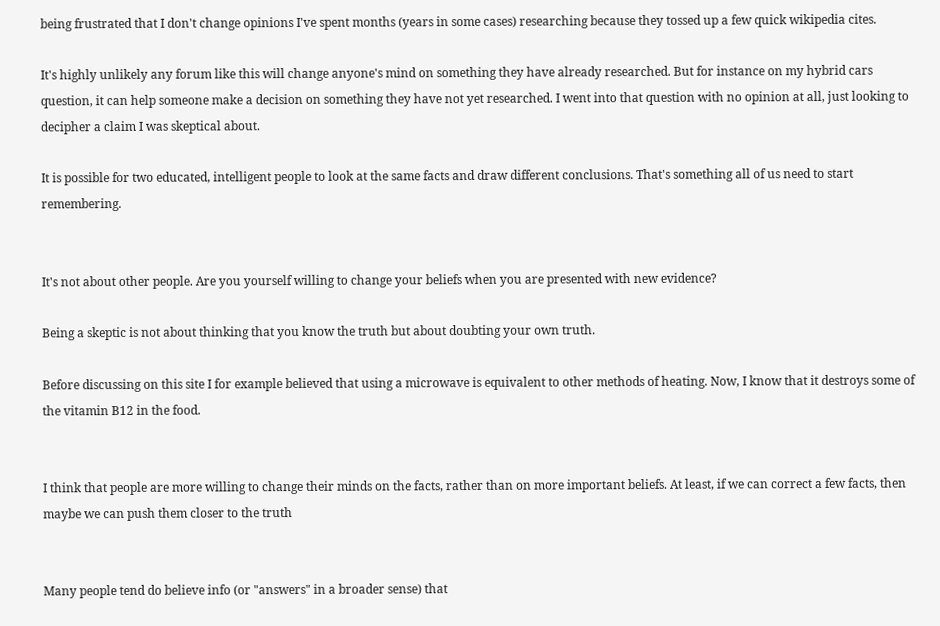being frustrated that I don't change opinions I've spent months (years in some cases) researching because they tossed up a few quick wikipedia cites.

It's highly unlikely any forum like this will change anyone's mind on something they have already researched. But for instance on my hybrid cars question, it can help someone make a decision on something they have not yet researched. I went into that question with no opinion at all, just looking to decipher a claim I was skeptical about.

It is possible for two educated, intelligent people to look at the same facts and draw different conclusions. That's something all of us need to start remembering.


It's not about other people. Are you yourself willing to change your beliefs when you are presented with new evidence?

Being a skeptic is not about thinking that you know the truth but about doubting your own truth.

Before discussing on this site I for example believed that using a microwave is equivalent to other methods of heating. Now, I know that it destroys some of the vitamin B12 in the food.


I think that people are more willing to change their minds on the facts, rather than on more important beliefs. At least, if we can correct a few facts, then maybe we can push them closer to the truth


Many people tend do believe info (or "answers" in a broader sense) that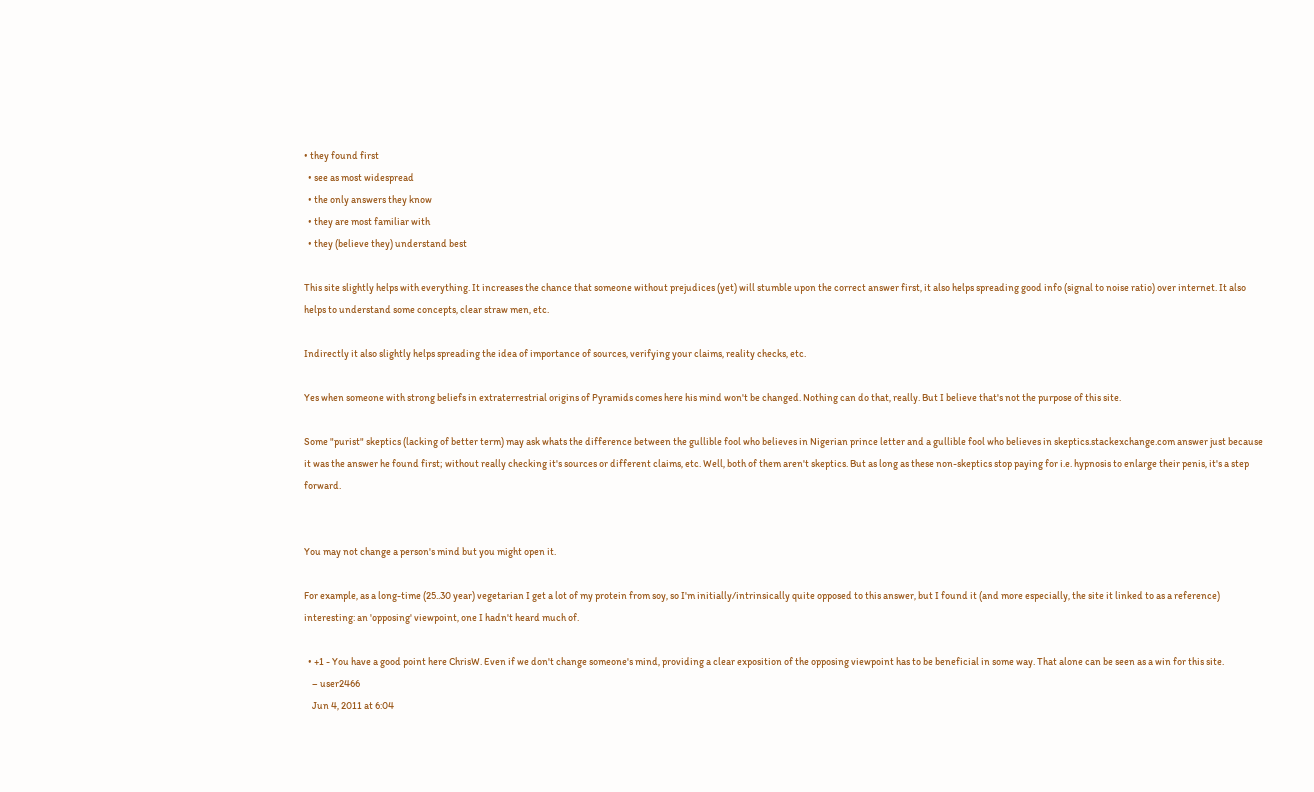• they found first
  • see as most widespread
  • the only answers they know
  • they are most familiar with
  • they (believe they) understand best

This site slightly helps with everything. It increases the chance that someone without prejudices (yet) will stumble upon the correct answer first, it also helps spreading good info (signal to noise ratio) over internet. It also helps to understand some concepts, clear straw men, etc.

Indirectly it also slightly helps spreading the idea of importance of sources, verifying your claims, reality checks, etc.

Yes when someone with strong beliefs in extraterrestrial origins of Pyramids comes here his mind won't be changed. Nothing can do that, really. But I believe that's not the purpose of this site.

Some "purist" skeptics (lacking of better term) may ask whats the difference between the gullible fool who believes in Nigerian prince letter and a gullible fool who believes in skeptics.stackexchange.com answer just because it was the answer he found first; without really checking it's sources or different claims, etc. Well, both of them aren't skeptics. But as long as these non-skeptics stop paying for i.e. hypnosis to enlarge their penis, it's a step forward.


You may not change a person's mind but you might open it.

For example, as a long-time (25..30 year) vegetarian I get a lot of my protein from soy, so I'm initially/intrinsically quite opposed to this answer, but I found it (and more especially, the site it linked to as a reference) interesting: an 'opposing' viewpoint, one I hadn't heard much of.

  • +1 - You have a good point here ChrisW. Even if we don't change someone's mind, providing a clear exposition of the opposing viewpoint has to be beneficial in some way. That alone can be seen as a win for this site.
    – user2466
    Jun 4, 2011 at 6:04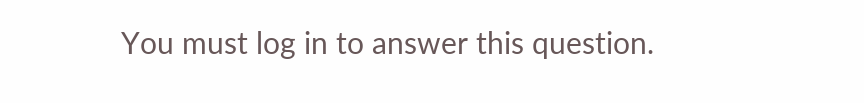You must log in to answer this question.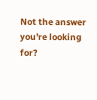Not the answer you're looking for?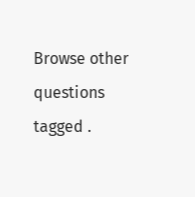Browse other questions tagged .